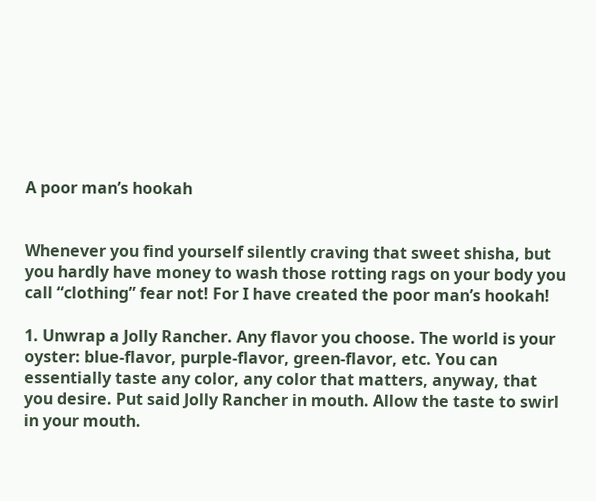A poor man’s hookah


Whenever you find yourself silently craving that sweet shisha, but you hardly have money to wash those rotting rags on your body you call “clothing” fear not! For I have created the poor man’s hookah!

1. Unwrap a Jolly Rancher. Any flavor you choose. The world is your oyster: blue-flavor, purple-flavor, green-flavor, etc. You can essentially taste any color, any color that matters, anyway, that you desire. Put said Jolly Rancher in mouth. Allow the taste to swirl in your mouth.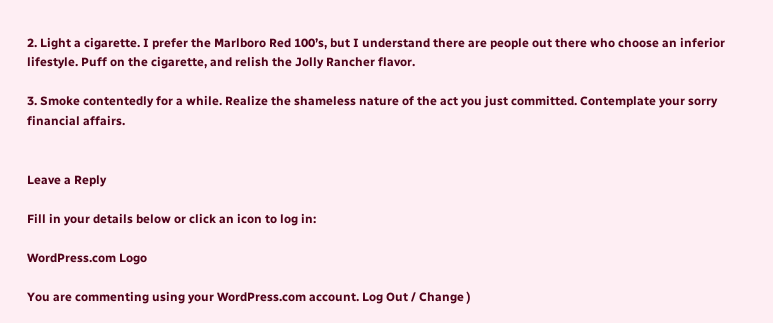2. Light a cigarette. I prefer the Marlboro Red 100’s, but I understand there are people out there who choose an inferior lifestyle. Puff on the cigarette, and relish the Jolly Rancher flavor.

3. Smoke contentedly for a while. Realize the shameless nature of the act you just committed. Contemplate your sorry financial affairs.


Leave a Reply

Fill in your details below or click an icon to log in:

WordPress.com Logo

You are commenting using your WordPress.com account. Log Out / Change )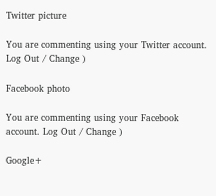Twitter picture

You are commenting using your Twitter account. Log Out / Change )

Facebook photo

You are commenting using your Facebook account. Log Out / Change )

Google+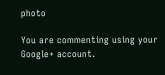photo

You are commenting using your Google+ account.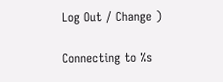Log Out / Change )

Connecting to %s